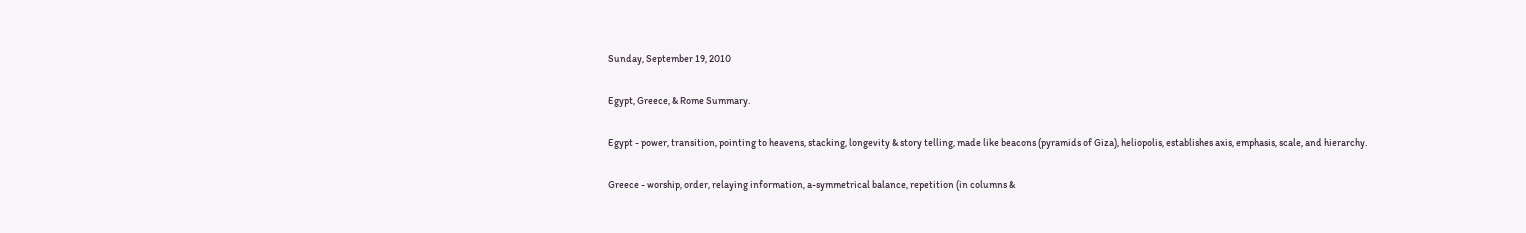Sunday, September 19, 2010

Egypt, Greece, & Rome Summary.

Egypt - power, transition, pointing to heavens, stacking, longevity & story telling, made like beacons (pyramids of Giza), heliopolis, establishes axis, emphasis, scale, and hierarchy.

Greece - worship, order, relaying information, a-symmetrical balance, repetition (in columns &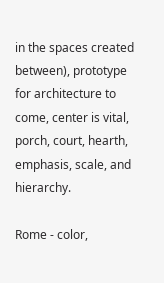in the spaces created between), prototype for architecture to come, center is vital, porch, court, hearth, emphasis, scale, and hierarchy.

Rome - color,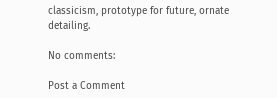classicism, prototype for future, ornate detailing.

No comments:

Post a Comment